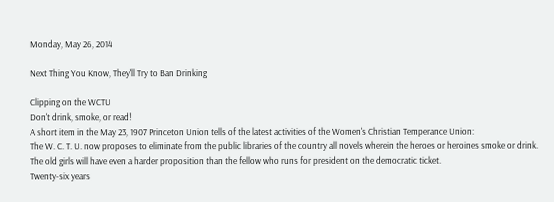Monday, May 26, 2014

Next Thing You Know, They'll Try to Ban Drinking

Clipping on the WCTU
Don't drink, smoke, or read!
A short item in the May 23, 1907 Princeton Union tells of the latest activities of the Women's Christian Temperance Union:
The W. C. T. U. now proposes to eliminate from the public libraries of the country all novels wherein the heroes or heroines smoke or drink. The old girls will have even a harder proposition than the fellow who runs for president on the democratic ticket.
Twenty-six years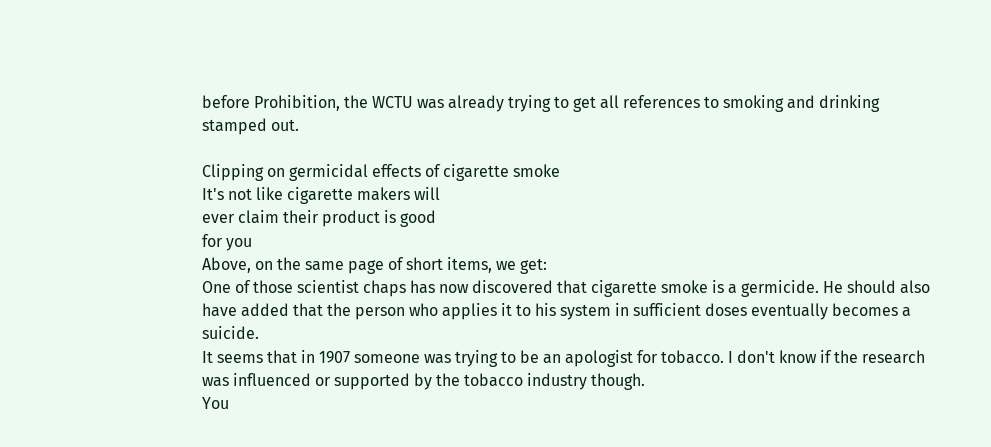before Prohibition, the WCTU was already trying to get all references to smoking and drinking stamped out.

Clipping on germicidal effects of cigarette smoke
It's not like cigarette makers will
ever claim their product is good
for you
Above, on the same page of short items, we get:
One of those scientist chaps has now discovered that cigarette smoke is a germicide. He should also have added that the person who applies it to his system in sufficient doses eventually becomes a suicide.
It seems that in 1907 someone was trying to be an apologist for tobacco. I don't know if the research was influenced or supported by the tobacco industry though.
You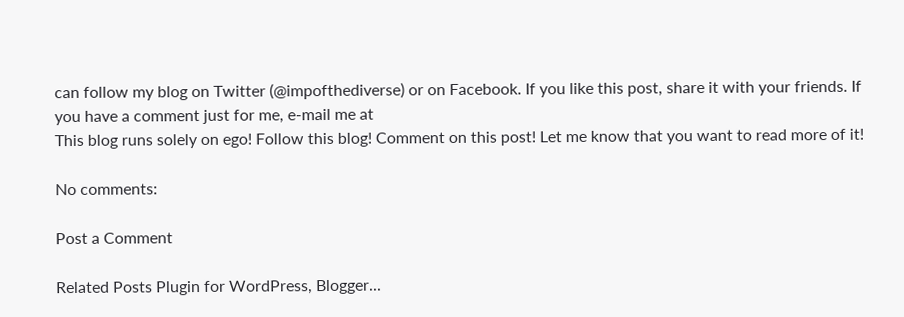can follow my blog on Twitter (@impofthediverse) or on Facebook. If you like this post, share it with your friends. If you have a comment just for me, e-mail me at
This blog runs solely on ego! Follow this blog! Comment on this post! Let me know that you want to read more of it!

No comments:

Post a Comment

Related Posts Plugin for WordPress, Blogger...